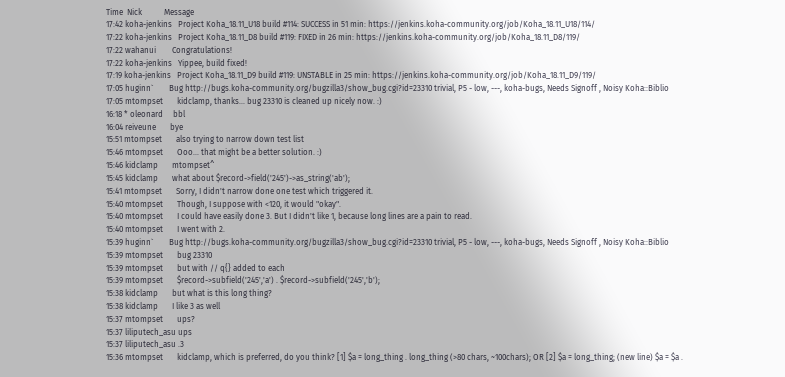Time  Nick           Message
17:42 koha-jenkins   Project Koha_18.11_U18 build #114: SUCCESS in 51 min: https://jenkins.koha-community.org/job/Koha_18.11_U18/114/
17:22 koha-jenkins   Project Koha_18.11_D8 build #119: FIXED in 26 min: https://jenkins.koha-community.org/job/Koha_18.11_D8/119/
17:22 wahanui        Congratulations!
17:22 koha-jenkins   Yippee, build fixed!
17:19 koha-jenkins   Project Koha_18.11_D9 build #119: UNSTABLE in 25 min: https://jenkins.koha-community.org/job/Koha_18.11_D9/119/
17:05 huginn`        Bug http://bugs.koha-community.org/bugzilla3/show_bug.cgi?id=23310 trivial, P5 - low, ---, koha-bugs, Needs Signoff , Noisy Koha::Biblio
17:05 mtompset       kidclamp, thanks... bug 23310 is cleaned up nicely now. :)
16:18 * oleonard     bbl
16:04 reiveune       bye
15:51 mtompset       also trying to narrow down test list
15:46 mtompset       Ooo... that might be a better solution. :)
15:46 kidclamp       mtompset^
15:45 kidclamp       what about $record->field('245')->as_string('ab');
15:41 mtompset       Sorry, I didn't narrow done one test which triggered it.
15:40 mtompset       Though, I suppose with <120, it would "okay".
15:40 mtompset       I could have easily done 3. But I didn't like 1, because long lines are a pain to read.
15:40 mtompset       I went with 2.
15:39 huginn`        Bug http://bugs.koha-community.org/bugzilla3/show_bug.cgi?id=23310 trivial, P5 - low, ---, koha-bugs, Needs Signoff , Noisy Koha::Biblio
15:39 mtompset       bug 23310
15:39 mtompset       but with // q{} added to each
15:39 mtompset       $record->subfield('245','a') . $record->subfield('245','b');
15:38 kidclamp       but what is this long thing?
15:38 kidclamp       I like 3 as well
15:37 mtompset       ups?
15:37 liliputech_asu ups
15:37 liliputech_asu .3
15:36 mtompset       kidclamp, which is preferred, do you think? [1] $a = long_thing . long_thing (>80 chars, ~100chars); OR [2] $a = long_thing; (new line) $a = $a .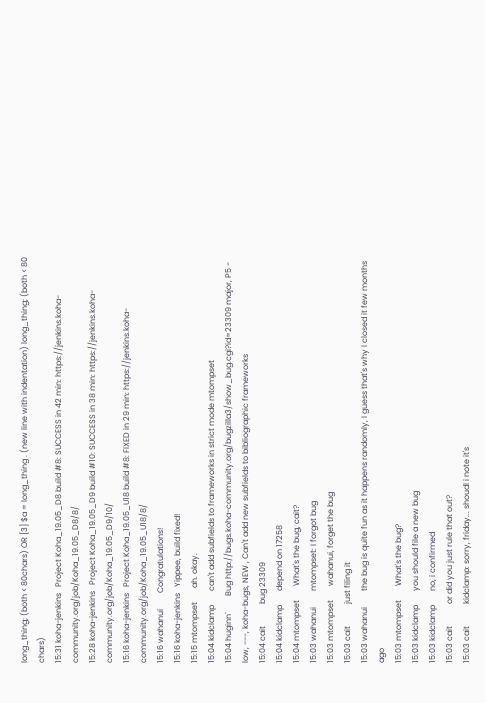long_thing; (both < 80chars) OR [3] $a = long_thing . (new line with indentation) long_thing; (both < 80 chars)
15:31 koha-jenkins   Project Koha_19.05_D8 build #8: SUCCESS in 42 min: https://jenkins.koha-community.org/job/Koha_19.05_D8/8/
15:28 koha-jenkins   Project Koha_19.05_D9 build #10: SUCCESS in 38 min: https://jenkins.koha-community.org/job/Koha_19.05_D9/10/
15:16 koha-jenkins   Project Koha_19.05_U18 build #8: FIXED in 29 min: https://jenkins.koha-community.org/job/Koha_19.05_U18/8/
15:16 wahanui        Congratulations!
15:16 koha-jenkins   Yippee, build fixed!
15:15 mtompset       ah. okay.
15:04 kidclamp       can't add subfields to frameworks in strict mode mtompset
15:04 huginn`        Bug http://bugs.koha-community.org/bugzilla3/show_bug.cgi?id=23309 major, P5 - low, ---, koha-bugs, NEW , Can't add new subfields to bibliographic frameworks
15:04 cait           bug 23309
15:04 kidclamp       depend on 17258
15:04 mtompset       What's the bug, cait?
15:03 wahanui        mtompset: I forgot bug
15:03 mtompset       wahanui, forget the bug
15:03 cait           just filing it
15:03 wahanui        the bug is quite fun as it happens randomly, I guess that's why I closed it few months ago
15:03 mtompset       What's the bug?
15:03 kidclamp       you should file a new bug
15:03 kidclamp       no, i confirmed
15:03 cait           or did you just rule that out?
15:03 cait           kidclamp: sorry, friday... shoudl i note it's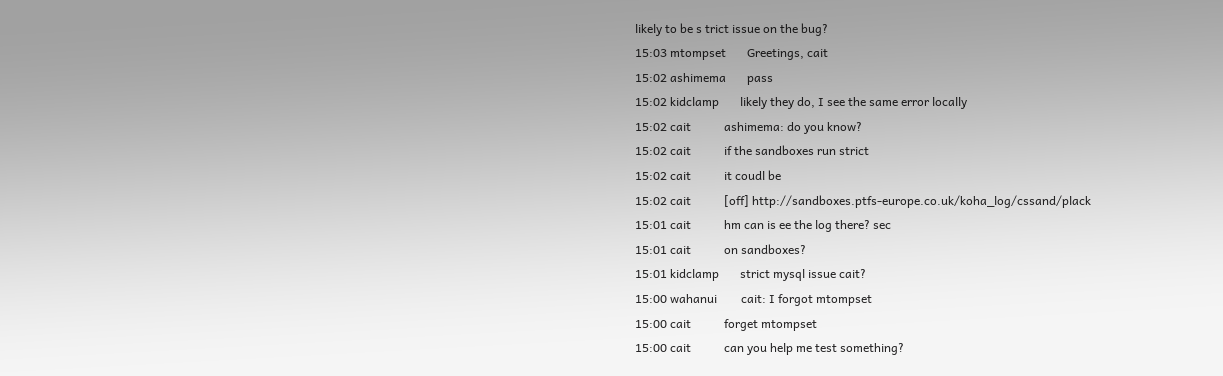likely to be s trict issue on the bug?
15:03 mtompset       Greetings, cait
15:02 ashimema       pass
15:02 kidclamp       likely they do, I see the same error locally
15:02 cait           ashimema: do you know?
15:02 cait           if the sandboxes run strict
15:02 cait           it coudl be
15:02 cait           [off] http://sandboxes.ptfs-europe.co.uk/koha_log/cssand/plack
15:01 cait           hm can is ee the log there? sec
15:01 cait           on sandboxes?
15:01 kidclamp       strict mysql issue cait?
15:00 wahanui        cait: I forgot mtompset
15:00 cait           forget mtompset
15:00 cait           can you help me test something?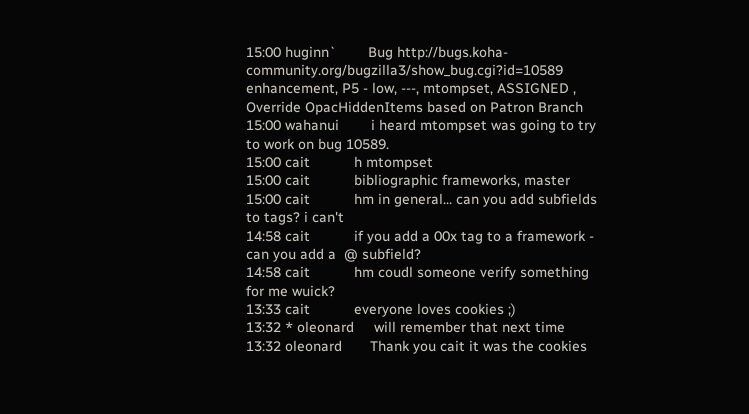15:00 huginn`        Bug http://bugs.koha-community.org/bugzilla3/show_bug.cgi?id=10589 enhancement, P5 - low, ---, mtompset, ASSIGNED , Override OpacHiddenItems based on Patron Branch
15:00 wahanui        i heard mtompset was going to try to work on bug 10589.
15:00 cait           h mtompset
15:00 cait           bibliographic frameworks, master
15:00 cait           hm in general... can you add subfields to tags? i can't
14:58 cait           if you add a 00x tag to a framework - can you add a  @ subfield?
14:58 cait           hm coudl someone verify something for me wuick?
13:33 cait           everyone loves cookies ;)
13:32 * oleonard     will remember that next time
13:32 oleonard       Thank you cait it was the cookies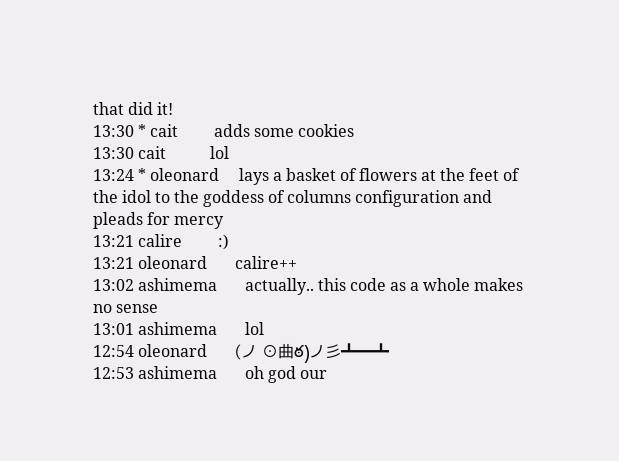that did it!
13:30 * cait         adds some cookies
13:30 cait           lol
13:24 * oleonard     lays a basket of flowers at the feet of the idol to the goddess of columns configuration and pleads for mercy
13:21 calire         :)
13:21 oleonard       calire++
13:02 ashimema       actually.. this code as a whole makes no sense
13:01 ashimema       lol
12:54 oleonard       (ノ ⊙曲ఠ)ノ彡┻━┻
12:53 ashimema       oh god our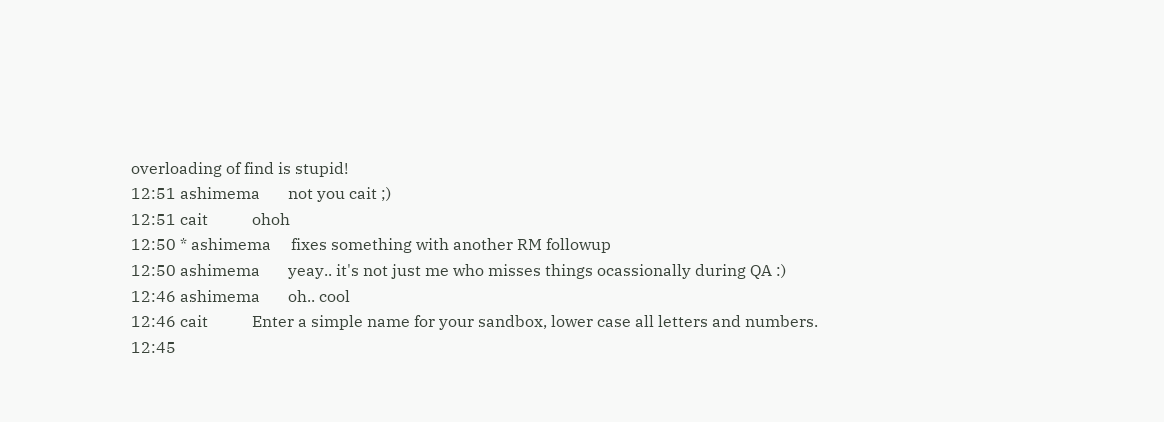overloading of find is stupid!
12:51 ashimema       not you cait ;)
12:51 cait           ohoh
12:50 * ashimema     fixes something with another RM followup
12:50 ashimema       yeay.. it's not just me who misses things ocassionally during QA :)
12:46 ashimema       oh.. cool
12:46 cait           Enter a simple name for your sandbox, lower case all letters and numbers.
12:45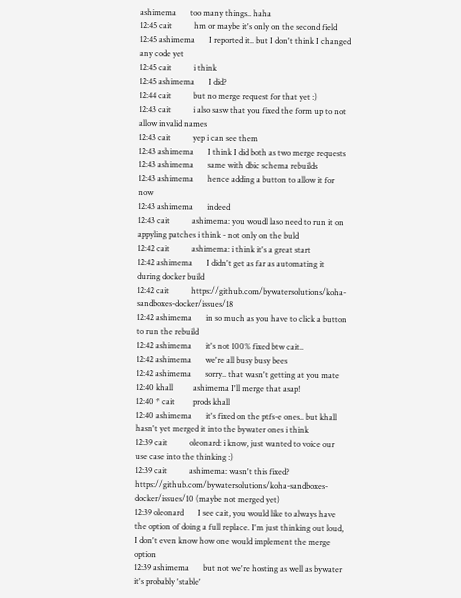ashimema       too many things.. haha
12:45 cait           hm or maybe it's only on the second field
12:45 ashimema       I reported it.. but I don't think I changed any code yet
12:45 cait           i think
12:45 ashimema       I did?
12:44 cait           but no merge request for that yet :)
12:43 cait           i also sasw that you fixed the form up to not allow invalid names
12:43 cait           yep i can see them
12:43 ashimema       I think I did both as two merge requests
12:43 ashimema       same with dbic schema rebuilds
12:43 ashimema       hence adding a button to allow it for now
12:43 ashimema       indeed
12:43 cait           ashimema: you woudl laso need to run it on appyling patches i think - not only on the buld
12:42 cait           ashimema: i think it's a great start
12:42 ashimema       I didn't get as far as automating it during docker build
12:42 cait           https://github.com/bywatersolutions/koha-sandboxes-docker/issues/18
12:42 ashimema       in so much as you have to click a button to run the rebuild
12:42 ashimema       it's not 100% fixed btw cait..
12:42 ashimema       we're all busy busy bees
12:42 ashimema       sorry.. that wasn't getting at you mate
12:40 khall          ashimema I'll merge that asap!
12:40 * cait         prods khall
12:40 ashimema       it's fixed on the ptfs-e ones.. but khall hasn't yet merged it into the bywater ones i think
12:39 cait           oleonard: i know, just wanted to voice our use case into the thinking :)
12:39 cait           ashimema: wasn't this fixed? https://github.com/bywatersolutions/koha-sandboxes-docker/issues/10 (maybe not merged yet)
12:39 oleonard       I see cait, you would like to always have the option of doing a full replace. I'm just thinking out loud, I don't even know how one would implement the merge option
12:39 ashimema       but not we're hosting as well as bywater it's probably 'stable'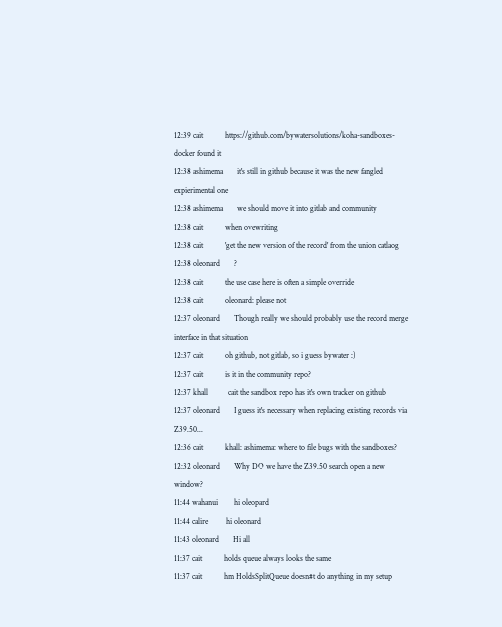12:39 cait           https://github.com/bywatersolutions/koha-sandboxes-docker found it
12:38 ashimema       it's still in github because it was the new fangled expierimental one
12:38 ashimema       we should move it into gitlab and community
12:38 cait           when ovewriting
12:38 cait           'get the new version of the record' from the union catlaog
12:38 oleonard       ?
12:38 cait           the use case here is often a simple override
12:38 cait           oleonard: please not
12:37 oleonard       Though really we should probably use the record merge interface in that situation
12:37 cait           oh github, not gitlab, so i guess bywater :)
12:37 cait           is it in the community repo?
12:37 khall          cait the sandbox repo has it's own tracker on github
12:37 oleonard       I guess it's necessary when replacing existing records via Z39.50...
12:36 cait           khall: ashimema: where to file bugs with the sandboxes?
12:32 oleonard       Why DO we have the Z39.50 search open a new window?
11:44 wahanui        hi oleopard
11:44 calire         hi oleonard
11:43 oleonard       Hi all
11:37 cait           holds queue always looks the same
11:37 cait           hm HoldsSplitQueue doesn#t do anything in my setup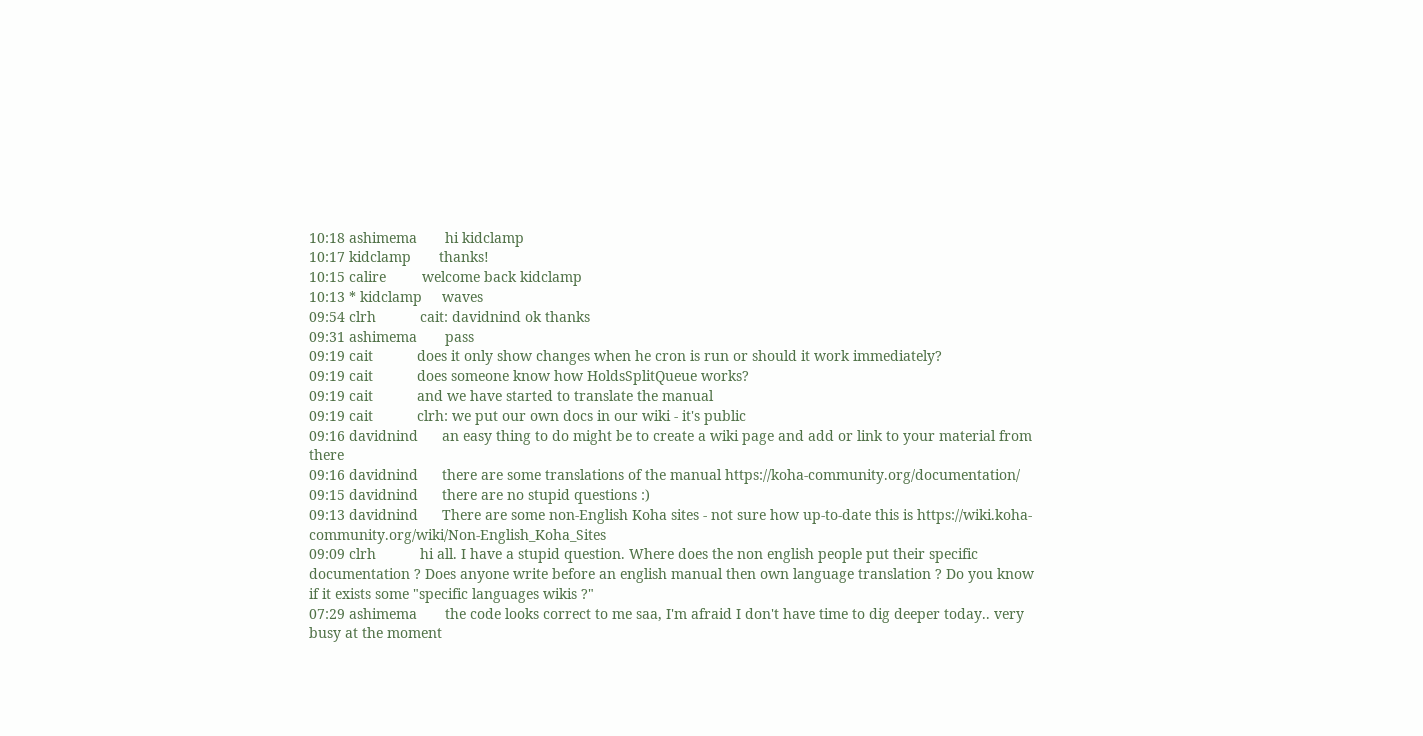10:18 ashimema       hi kidclamp
10:17 kidclamp       thanks!
10:15 calire         welcome back kidclamp
10:13 * kidclamp     waves
09:54 clrh           cait: davidnind ok thanks
09:31 ashimema       pass
09:19 cait           does it only show changes when he cron is run or should it work immediately?
09:19 cait           does someone know how HoldsSplitQueue works?
09:19 cait           and we have started to translate the manual
09:19 cait           clrh: we put our own docs in our wiki - it's public
09:16 davidnind      an easy thing to do might be to create a wiki page and add or link to your material from there
09:16 davidnind      there are some translations of the manual https://koha-community.org/documentation/
09:15 davidnind      there are no stupid questions :)
09:13 davidnind      There are some non-English Koha sites - not sure how up-to-date this is https://wiki.koha-community.org/wiki/Non-English_Koha_Sites
09:09 clrh           hi all. I have a stupid question. Where does the non english people put their specific documentation ? Does anyone write before an english manual then own language translation ? Do you know if it exists some "specific languages wikis ?"
07:29 ashimema       the code looks correct to me saa, I'm afraid I don't have time to dig deeper today.. very busy at the moment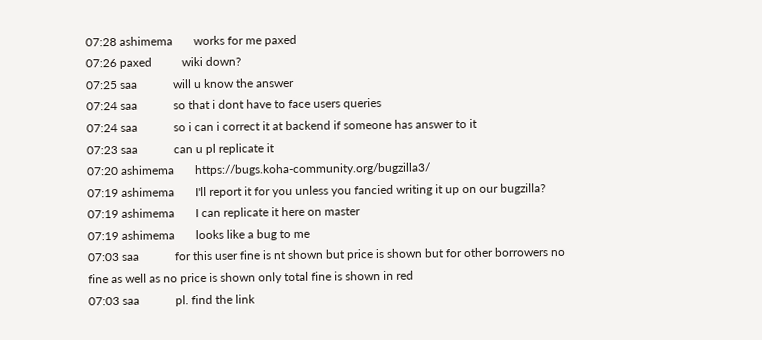07:28 ashimema       works for me paxed
07:26 paxed          wiki down?
07:25 saa            will u know the answer
07:24 saa            so that i dont have to face users queries
07:24 saa            so i can i correct it at backend if someone has answer to it
07:23 saa            can u pl replicate it
07:20 ashimema       https://bugs.koha-community.org/bugzilla3/
07:19 ashimema       I'll report it for you unless you fancied writing it up on our bugzilla?
07:19 ashimema       I can replicate it here on master
07:19 ashimema       looks like a bug to me
07:03 saa            for this user fine is nt shown but price is shown but for other borrowers no fine as well as no price is shown only total fine is shown in red
07:03 saa            pl. find the link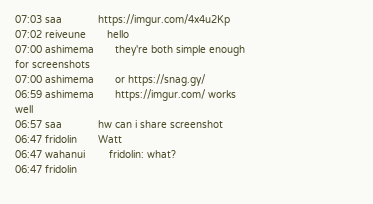07:03 saa            https://imgur.com/4x4u2Kp
07:02 reiveune       hello
07:00 ashimema       they're both simple enough for screenshots
07:00 ashimema       or https://snag.gy/
06:59 ashimema       https://imgur.com/ works well
06:57 saa            hw can i share screenshot
06:47 fridolin       Watt
06:47 wahanui        fridolin: what?
06:47 fridolin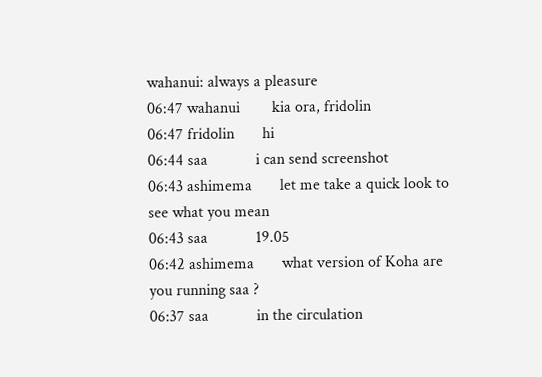wahanui: always a pleasure
06:47 wahanui        kia ora, fridolin
06:47 fridolin       hi
06:44 saa            i can send screenshot
06:43 ashimema       let me take a quick look to see what you mean
06:43 saa            19.05
06:42 ashimema       what version of Koha are you running saa ?
06:37 saa            in the circulation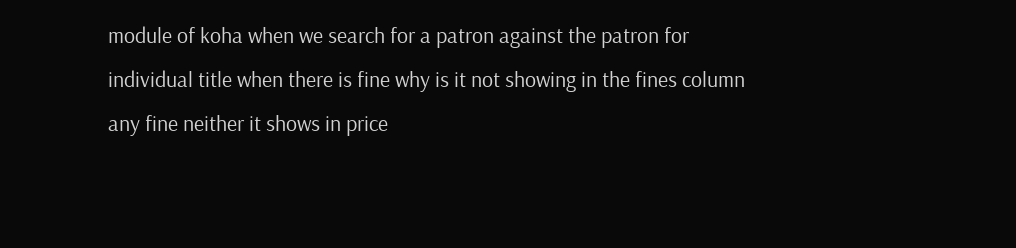module of koha when we search for a patron against the patron for individual title when there is fine why is it not showing in the fines column any fine neither it shows in price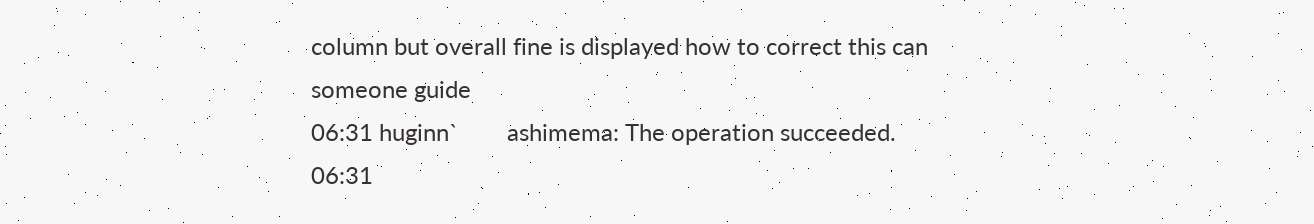column but overall fine is displayed how to correct this can someone guide
06:31 huginn`        ashimema: The operation succeeded.
06:31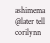ashimema       @later tell corilynn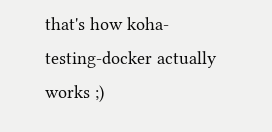that's how koha-testing-docker actually works ;)